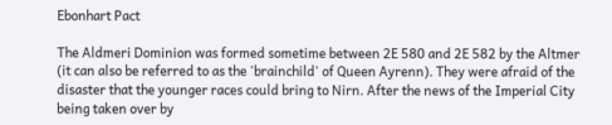Ebonhart Pact

The Aldmeri Dominion was formed sometime between 2E 580 and 2E 582 by the Altmer (it can also be referred to as the 'brainchild' of Queen Ayrenn). They were afraid of the disaster that the younger races could bring to Nirn. After the news of the Imperial City being taken over by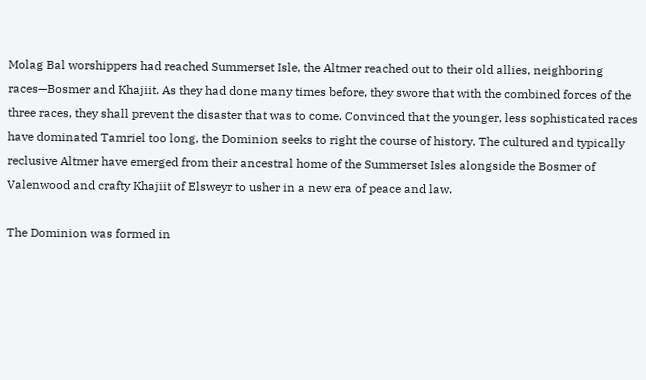Molag Bal worshippers had reached Summerset Isle, the Altmer reached out to their old allies, neighboring races—Bosmer and Khajiit. As they had done many times before, they swore that with the combined forces of the three races, they shall prevent the disaster that was to come. Convinced that the younger, less sophisticated races have dominated Tamriel too long, the Dominion seeks to right the course of history. The cultured and typically reclusive Altmer have emerged from their ancestral home of the Summerset Isles alongside the Bosmer of Valenwood and crafty Khajiit of Elsweyr to usher in a new era of peace and law.

The Dominion was formed in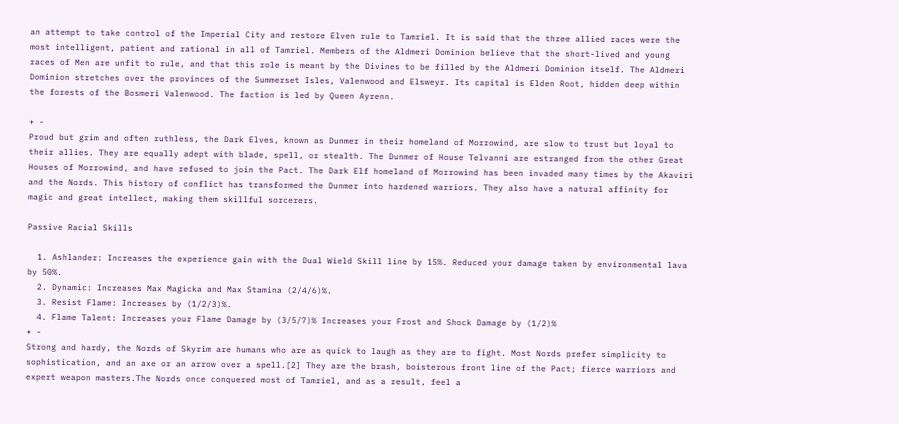an attempt to take control of the Imperial City and restore Elven rule to Tamriel. It is said that the three allied races were the most intelligent, patient and rational in all of Tamriel. Members of the Aldmeri Dominion believe that the short-lived and young races of Men are unfit to rule, and that this role is meant by the Divines to be filled by the Aldmeri Dominion itself. The Aldmeri Dominion stretches over the provinces of the Summerset Isles, Valenwood and Elsweyr. Its capital is Elden Root, hidden deep within the forests of the Bosmeri Valenwood. The faction is led by Queen Ayrenn.

+ -
Proud but grim and often ruthless, the Dark Elves, known as Dunmer in their homeland of Morrowind, are slow to trust but loyal to their allies. They are equally adept with blade, spell, or stealth. The Dunmer of House Telvanni are estranged from the other Great Houses of Morrowind, and have refused to join the Pact. The Dark Elf homeland of Morrowind has been invaded many times by the Akaviri and the Nords. This history of conflict has transformed the Dunmer into hardened warriors. They also have a natural affinity for magic and great intellect, making them skillful sorcerers.

Passive Racial Skills

  1. Ashlander: Increases the experience gain with the Dual Wield Skill line by 15%. Reduced your damage taken by environmental lava by 50%.
  2. Dynamic: Increases Max Magicka and Max Stamina (2/4/6)%.
  3. Resist Flame: Increases by (1/2/3)%.
  4. Flame Talent: Increases your Flame Damage by (3/5/7)% Increases your Frost and Shock Damage by (1/2)%
+ -
Strong and hardy, the Nords of Skyrim are humans who are as quick to laugh as they are to fight. Most Nords prefer simplicity to sophistication, and an axe or an arrow over a spell.[2] They are the brash, boisterous front line of the Pact; fierce warriors and expert weapon masters.The Nords once conquered most of Tamriel, and as a result, feel a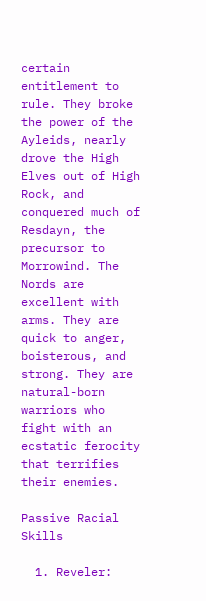certain entitlement to rule. They broke the power of the Ayleids, nearly drove the High Elves out of High Rock, and conquered much of Resdayn, the precursor to Morrowind. The Nords are excellent with arms. They are quick to anger, boisterous, and strong. They are natural-born warriors who fight with an ecstatic ferocity that terrifies their enemies.

Passive Racial Skills

  1. Reveler: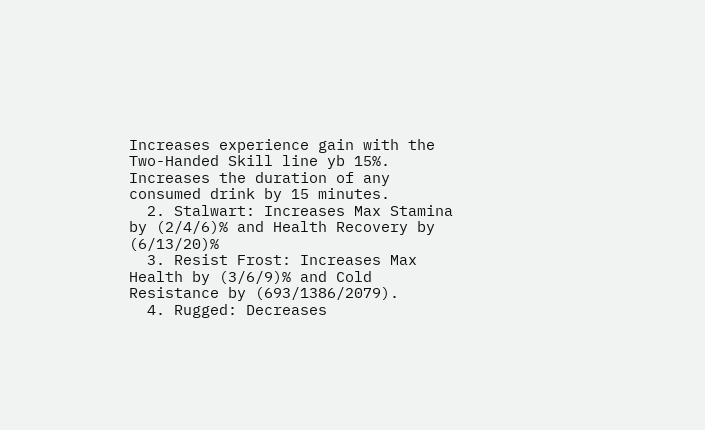Increases experience gain with the Two-Handed Skill line yb 15%. Increases the duration of any consumed drink by 15 minutes.
  2. Stalwart: Increases Max Stamina by (2/4/6)% and Health Recovery by (6/13/20)%
  3. Resist Frost: Increases Max Health by (3/6/9)% and Cold Resistance by (693/1386/2079).
  4. Rugged: Decreases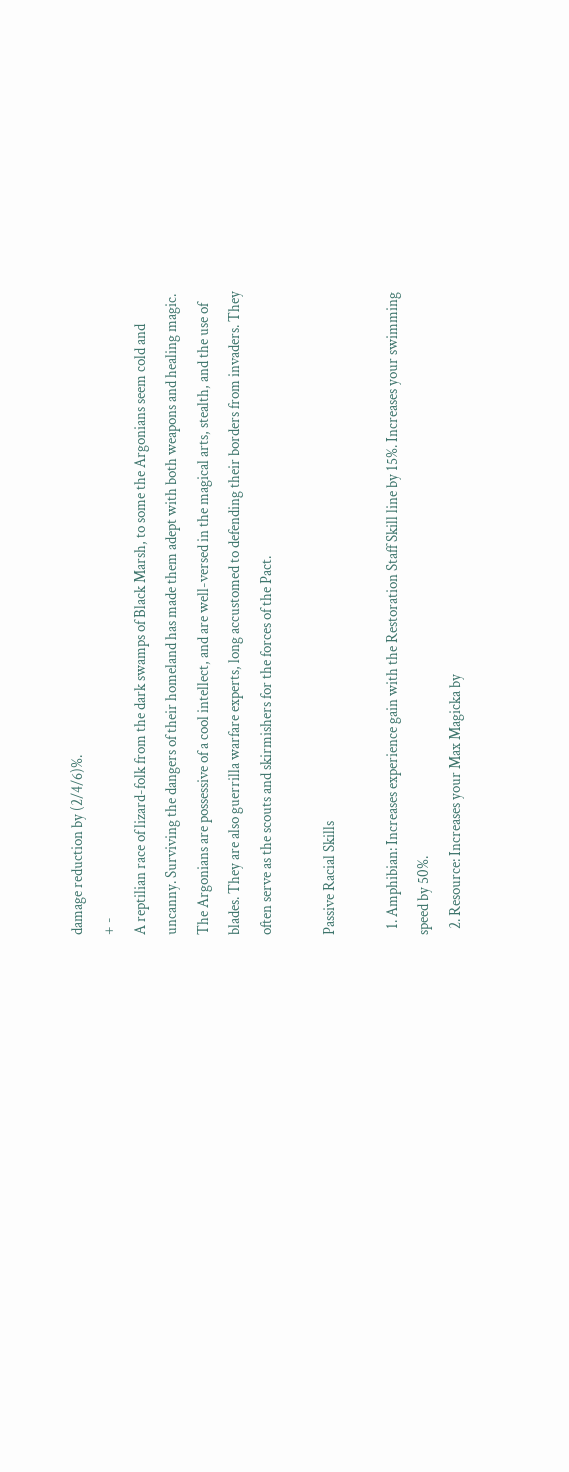damage reduction by (2/4/6)%.
+ -
A reptilian race of lizard-folk from the dark swamps of Black Marsh, to some the Argonians seem cold and uncanny. Surviving the dangers of their homeland has made them adept with both weapons and healing magic. The Argonians are possessive of a cool intellect, and are well-versed in the magical arts, stealth, and the use of blades. They are also guerrilla warfare experts, long accustomed to defending their borders from invaders. They often serve as the scouts and skirmishers for the forces of the Pact.

Passive Racial Skills

  1. Amphibian: Increases experience gain with the Restoration Staff Skill line by 15%. Increases your swimming speed by 50%.
  2. Resource: Increases your Max Magicka by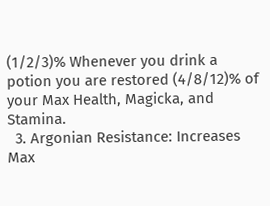(1/2/3)% Whenever you drink a potion you are restored (4/8/12)% of your Max Health, Magicka, and Stamina.
  3. Argonian Resistance: Increases Max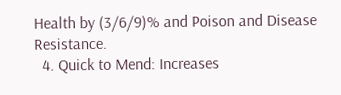Health by (3/6/9)% and Poison and Disease Resistance.
  4. Quick to Mend: Increases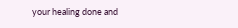your healing done and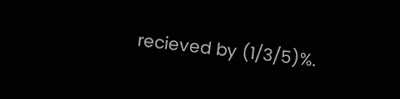recieved by (1/3/5)%.